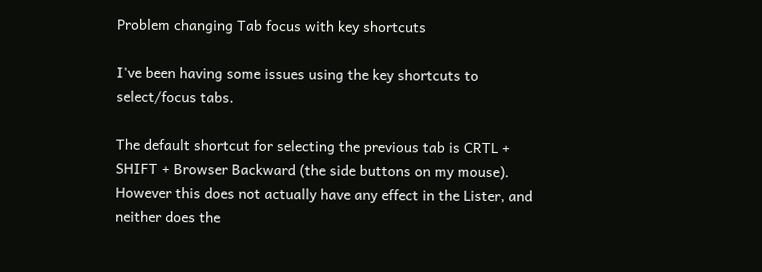Problem changing Tab focus with key shortcuts

I've been having some issues using the key shortcuts to select/focus tabs.

The default shortcut for selecting the previous tab is CRTL + SHIFT + Browser Backward (the side buttons on my mouse). However this does not actually have any effect in the Lister, and neither does the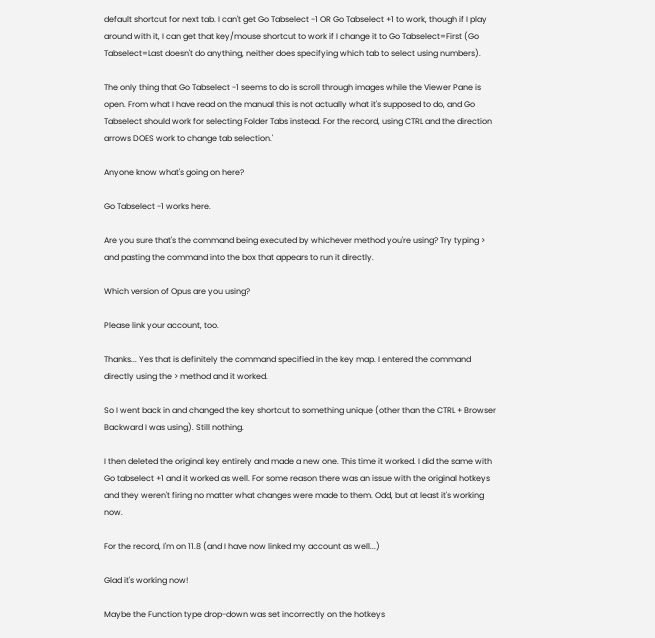default shortcut for next tab. I can't get Go Tabselect -1 OR Go Tabselect +1 to work, though if I play around with it, I can get that key/mouse shortcut to work if I change it to Go Tabselect=First (Go Tabselect=Last doesn't do anything, neither does specifying which tab to select using numbers).

The only thing that Go Tabselect -1 seems to do is scroll through images while the Viewer Pane is open. From what I have read on the manual this is not actually what it's supposed to do, and Go Tabselect should work for selecting Folder Tabs instead. For the record, using CTRL and the direction arrows DOES work to change tab selection.'

Anyone know what's going on here?

Go Tabselect -1 works here.

Are you sure that's the command being executed by whichever method you're using? Try typing > and pasting the command into the box that appears to run it directly.

Which version of Opus are you using?

Please link your account, too.

Thanks... Yes that is definitely the command specified in the key map. I entered the command directly using the > method and it worked.

So I went back in and changed the key shortcut to something unique (other than the CTRL + Browser Backward I was using). Still nothing.

I then deleted the original key entirely and made a new one. This time it worked. I did the same with Go tabselect +1 and it worked as well. For some reason there was an issue with the original hotkeys and they weren't firing no matter what changes were made to them. Odd, but at least it's working now.

For the record, I'm on 11.8 (and I have now linked my account as well...)

Glad it's working now!

Maybe the Function type drop-down was set incorrectly on the hotkeys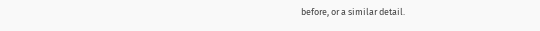before, or a similar detail.